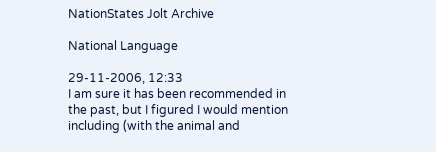NationStates Jolt Archive

National Language

29-11-2006, 12:33
I am sure it has been recommended in the past, but I figured I would mention including (with the animal and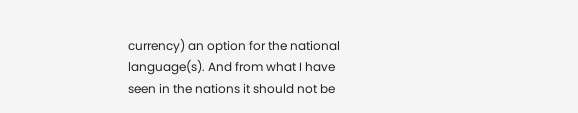currency) an option for the national language(s). And from what I have seen in the nations it should not be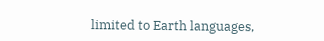limited to Earth languages,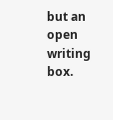but an open writing box.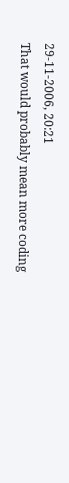29-11-2006, 20:21
That would probably mean more coding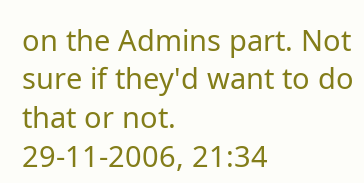on the Admins part. Not sure if they'd want to do that or not.
29-11-2006, 21:34